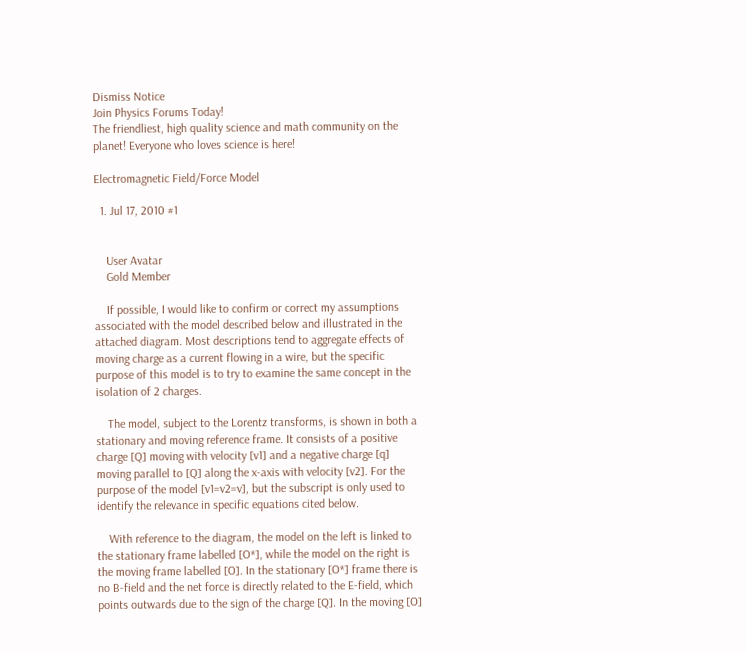Dismiss Notice
Join Physics Forums Today!
The friendliest, high quality science and math community on the planet! Everyone who loves science is here!

Electromagnetic Field/Force Model

  1. Jul 17, 2010 #1


    User Avatar
    Gold Member

    If possible, I would like to confirm or correct my assumptions associated with the model described below and illustrated in the attached diagram. Most descriptions tend to aggregate effects of moving charge as a current flowing in a wire, but the specific purpose of this model is to try to examine the same concept in the isolation of 2 charges.

    The model, subject to the Lorentz transforms, is shown in both a stationary and moving reference frame. It consists of a positive charge [Q] moving with velocity [v1] and a negative charge [q] moving parallel to [Q] along the x-axis with velocity [v2]. For the purpose of the model [v1=v2=v], but the subscript is only used to identify the relevance in specific equations cited below.

    With reference to the diagram, the model on the left is linked to the stationary frame labelled [O*], while the model on the right is the moving frame labelled [O]. In the stationary [O*] frame there is no B-field and the net force is directly related to the E-field, which points outwards due to the sign of the charge [Q]. In the moving [O]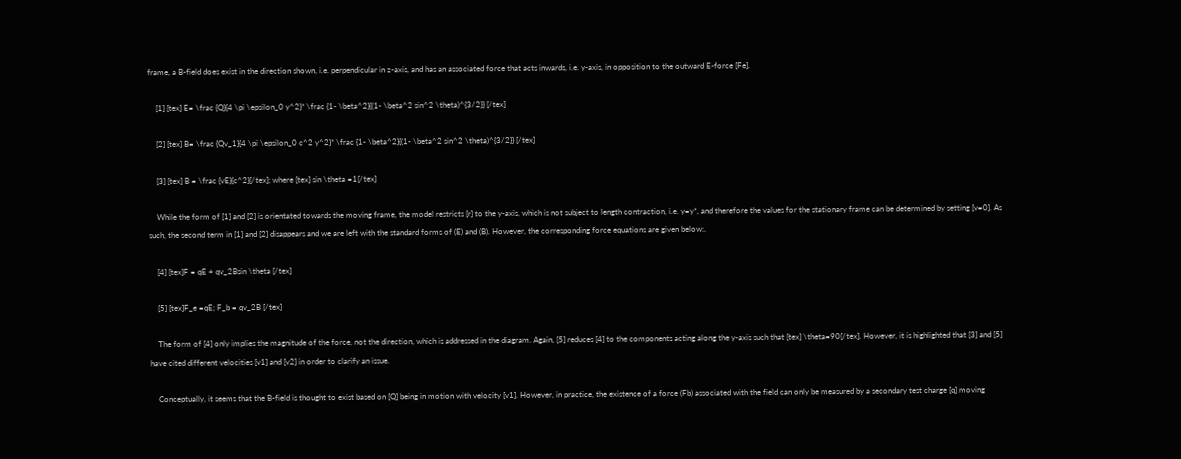frame, a B-field does exist in the direction shown, i.e. perpendicular in z-axis, and has an associated force that acts inwards, i.e. y-axis, in opposition to the outward E-force [Fe].

    [1] [tex] E= \frac {Q}{4 \pi \epsilon_0 y^2}* \frac {1- \beta^2}{(1- \beta^2 sin^2 \theta)^{3/2}} [/tex]

    [2] [tex] B= \frac {Qv_1}{4 \pi \epsilon_0 c^2 y^2}* \frac {1- \beta^2}{(1- \beta^2 sin^2 \theta)^{3/2}} [/tex]

    [3] [tex] B = \frac {vE}{c^2}[/tex]; where [tex] sin \theta =1[/tex]

    While the form of [1] and [2] is orientated towards the moving frame, the model restricts [r] to the y-axis, which is not subject to length contraction, i.e. y=y*, and therefore the values for the stationary frame can be determined by setting [v=0]. As such, the second term in [1] and [2] disappears and we are left with the standard forms of (E) and (B). However, the corresponding force equations are given below:.

    [4] [tex]F = qE + qv_2Bsin \theta [/tex]

    [5] [tex]F_e =qE; F_b = qv_2B [/tex]

    The form of [4] only implies the magnitude of the force, not the direction, which is addressed in the diagram. Again, [5] reduces [4] to the components acting along the y-axis such that [tex] \theta=90[/tex]. However, it is highlighted that [3] and [5] have cited different velocities [v1] and [v2] in order to clarify an issue.

    Conceptually, it seems that the B-field is thought to exist based on [Q] being in motion with velocity [v1]. However, in practice, the existence of a force (Fb) associated with the field can only be measured by a secondary test charge [q] moving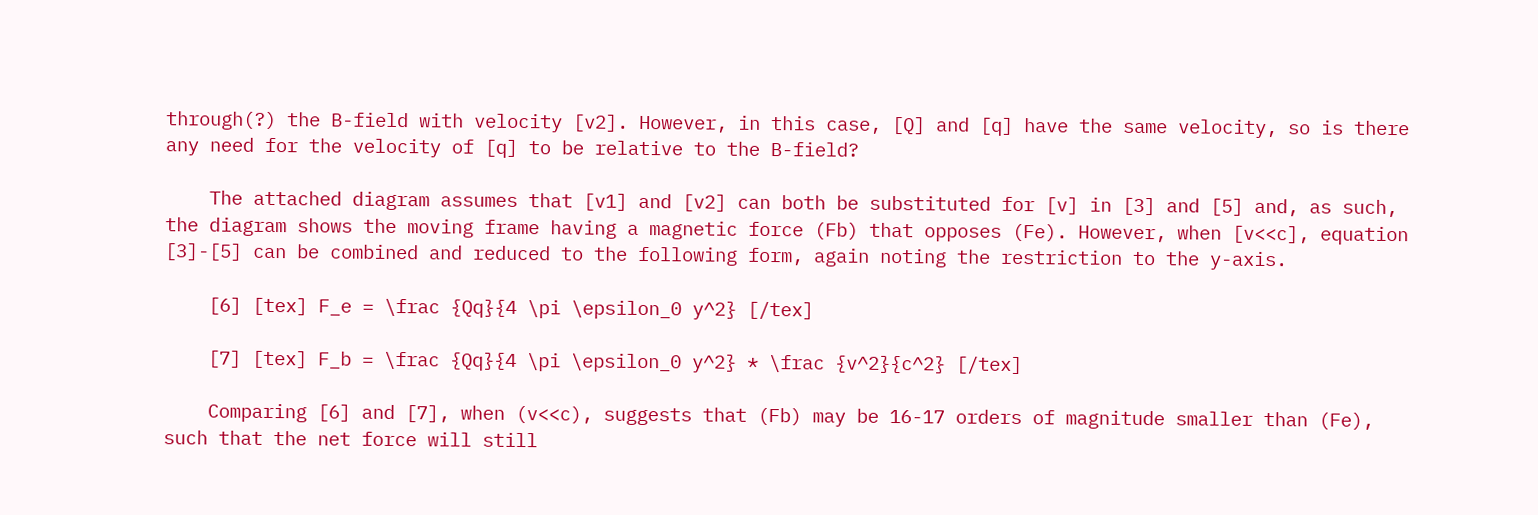through(?) the B-field with velocity [v2]. However, in this case, [Q] and [q] have the same velocity, so is there any need for the velocity of [q] to be relative to the B-field?

    The attached diagram assumes that [v1] and [v2] can both be substituted for [v] in [3] and [5] and, as such, the diagram shows the moving frame having a magnetic force (Fb) that opposes (Fe). However, when [v<<c], equation [3]-[5] can be combined and reduced to the following form, again noting the restriction to the y-axis.

    [6] [tex] F_e = \frac {Qq}{4 \pi \epsilon_0 y^2} [/tex]

    [7] [tex] F_b = \frac {Qq}{4 \pi \epsilon_0 y^2} * \frac {v^2}{c^2} [/tex]

    Comparing [6] and [7], when (v<<c), suggests that (Fb) may be 16-17 orders of magnitude smaller than (Fe), such that the net force will still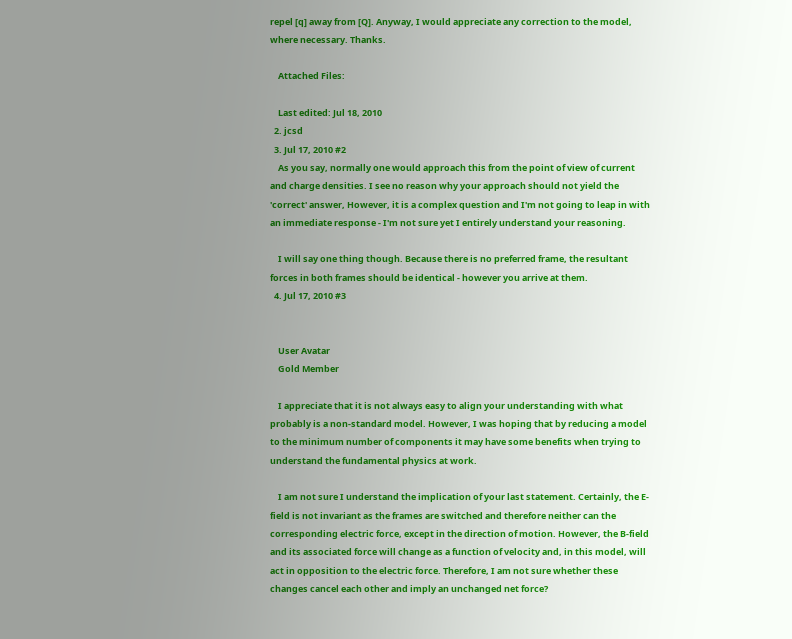repel [q] away from [Q]. Anyway, I would appreciate any correction to the model, where necessary. Thanks.

    Attached Files:

    Last edited: Jul 18, 2010
  2. jcsd
  3. Jul 17, 2010 #2
    As you say, normally one would approach this from the point of view of current and charge densities. I see no reason why your approach should not yield the 'correct' answer, However, it is a complex question and I'm not going to leap in with an immediate response - I'm not sure yet I entirely understand your reasoning.

    I will say one thing though. Because there is no preferred frame, the resultant forces in both frames should be identical - however you arrive at them.
  4. Jul 17, 2010 #3


    User Avatar
    Gold Member

    I appreciate that it is not always easy to align your understanding with what probably is a non-standard model. However, I was hoping that by reducing a model to the minimum number of components it may have some benefits when trying to understand the fundamental physics at work.

    I am not sure I understand the implication of your last statement. Certainly, the E-field is not invariant as the frames are switched and therefore neither can the corresponding electric force, except in the direction of motion. However, the B-field and its associated force will change as a function of velocity and, in this model, will act in opposition to the electric force. Therefore, I am not sure whether these changes cancel each other and imply an unchanged net force?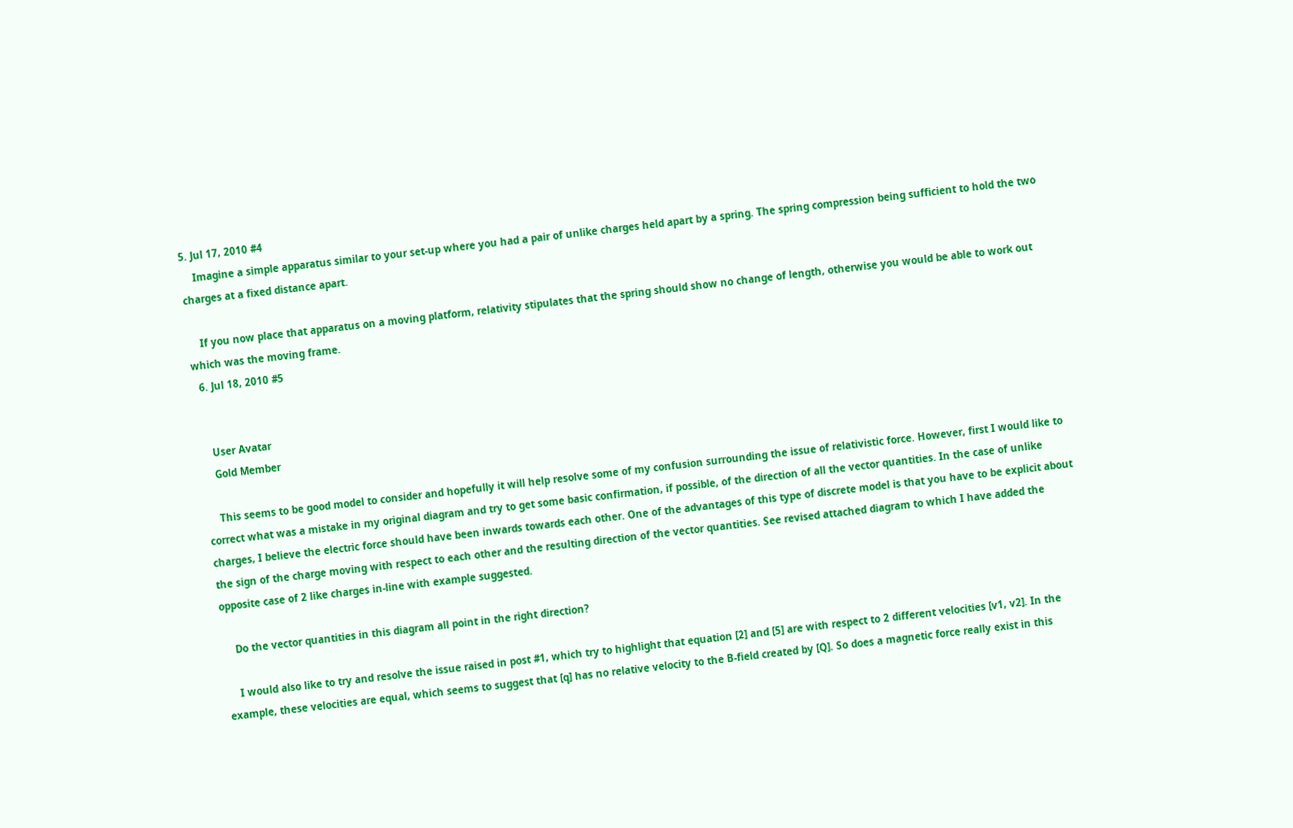5. Jul 17, 2010 #4
    Imagine a simple apparatus similar to your set-up where you had a pair of unlike charges held apart by a spring. The spring compression being sufficient to hold the two charges at a fixed distance apart.

    If you now place that apparatus on a moving platform, relativity stipulates that the spring should show no change of length, otherwise you would be able to work out which was the moving frame.
  6. Jul 18, 2010 #5


    User Avatar
    Gold Member

    This seems to be good model to consider and hopefully it will help resolve some of my confusion surrounding the issue of relativistic force. However, first I would like to correct what was a mistake in my original diagram and try to get some basic confirmation, if possible, of the direction of all the vector quantities. In the case of unlike charges, I believe the electric force should have been inwards towards each other. One of the advantages of this type of discrete model is that you have to be explicit about the sign of the charge moving with respect to each other and the resulting direction of the vector quantities. See revised attached diagram to which I have added the opposite case of 2 like charges in-line with example suggested.

    Do the vector quantities in this diagram all point in the right direction?

    I would also like to try and resolve the issue raised in post #1, which try to highlight that equation [2] and [5] are with respect to 2 different velocities [v1, v2]. In the example, these velocities are equal, which seems to suggest that [q] has no relative velocity to the B-field created by [Q]. So does a magnetic force really exist in this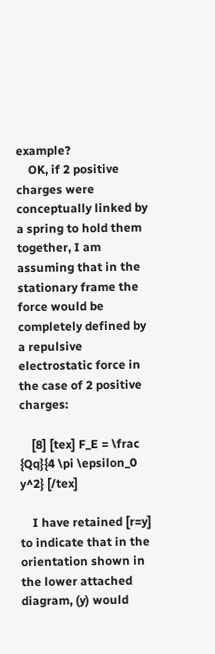example?
    OK, if 2 positive charges were conceptually linked by a spring to hold them together, I am assuming that in the stationary frame the force would be completely defined by a repulsive electrostatic force in the case of 2 positive charges:

    [8] [tex] F_E = \frac {Qq}{4 \pi \epsilon_0 y^2} [/tex]

    I have retained [r=y] to indicate that in the orientation shown in the lower attached diagram, (y) would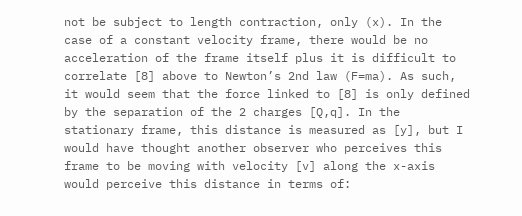not be subject to length contraction, only (x). In the case of a constant velocity frame, there would be no acceleration of the frame itself plus it is difficult to correlate [8] above to Newton’s 2nd law (F=ma). As such, it would seem that the force linked to [8] is only defined by the separation of the 2 charges [Q,q]. In the stationary frame, this distance is measured as [y], but I would have thought another observer who perceives this frame to be moving with velocity [v] along the x-axis would perceive this distance in terms of: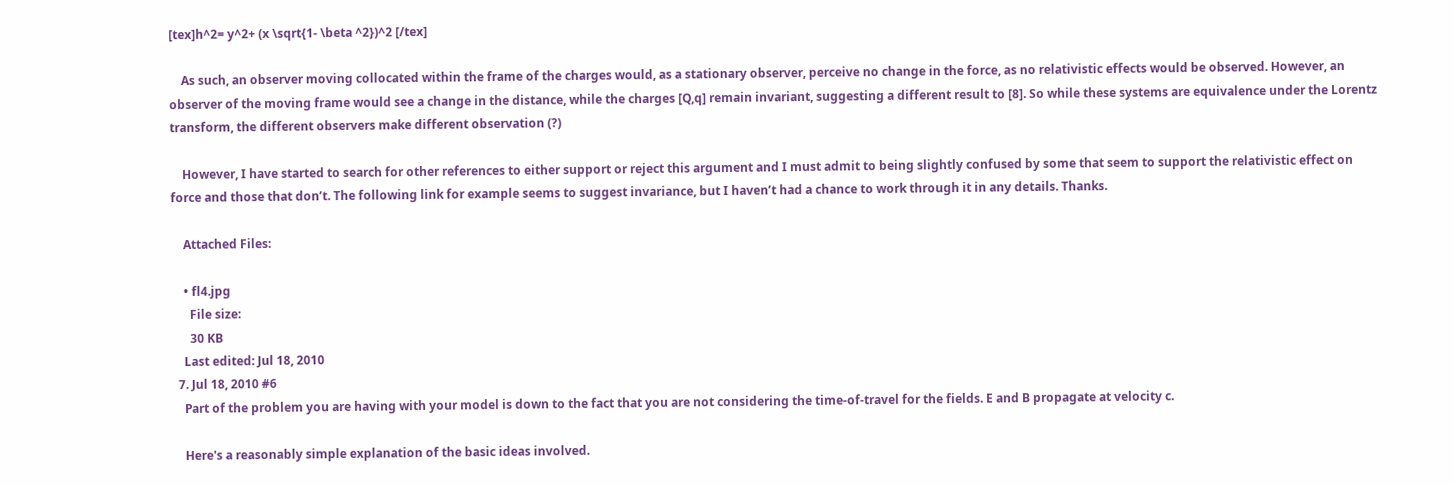[tex]h^2= y^2+ (x \sqrt{1- \beta ^2})^2 [/tex]

    As such, an observer moving collocated within the frame of the charges would, as a stationary observer, perceive no change in the force, as no relativistic effects would be observed. However, an observer of the moving frame would see a change in the distance, while the charges [Q,q] remain invariant, suggesting a different result to [8]. So while these systems are equivalence under the Lorentz transform, the different observers make different observation (?)

    However, I have started to search for other references to either support or reject this argument and I must admit to being slightly confused by some that seem to support the relativistic effect on force and those that don’t. The following link for example seems to suggest invariance, but I haven’t had a chance to work through it in any details. Thanks.

    Attached Files:

    • fl4.jpg
      File size:
      30 KB
    Last edited: Jul 18, 2010
  7. Jul 18, 2010 #6
    Part of the problem you are having with your model is down to the fact that you are not considering the time-of-travel for the fields. E and B propagate at velocity c.

    Here's a reasonably simple explanation of the basic ideas involved.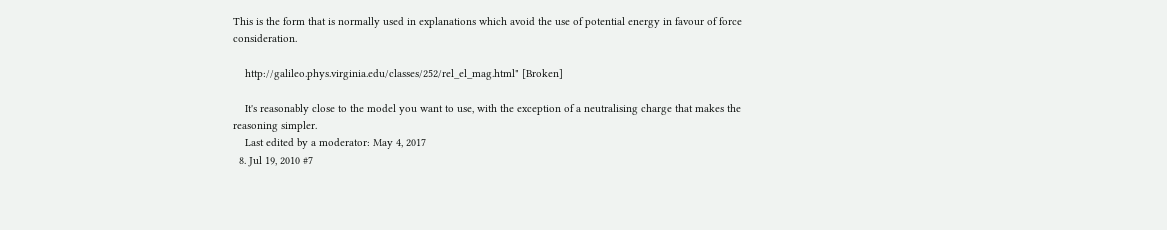This is the form that is normally used in explanations which avoid the use of potential energy in favour of force consideration.

    http://galileo.phys.virginia.edu/classes/252/rel_el_mag.html" [Broken]

    It's reasonably close to the model you want to use, with the exception of a neutralising charge that makes the reasoning simpler.
    Last edited by a moderator: May 4, 2017
  8. Jul 19, 2010 #7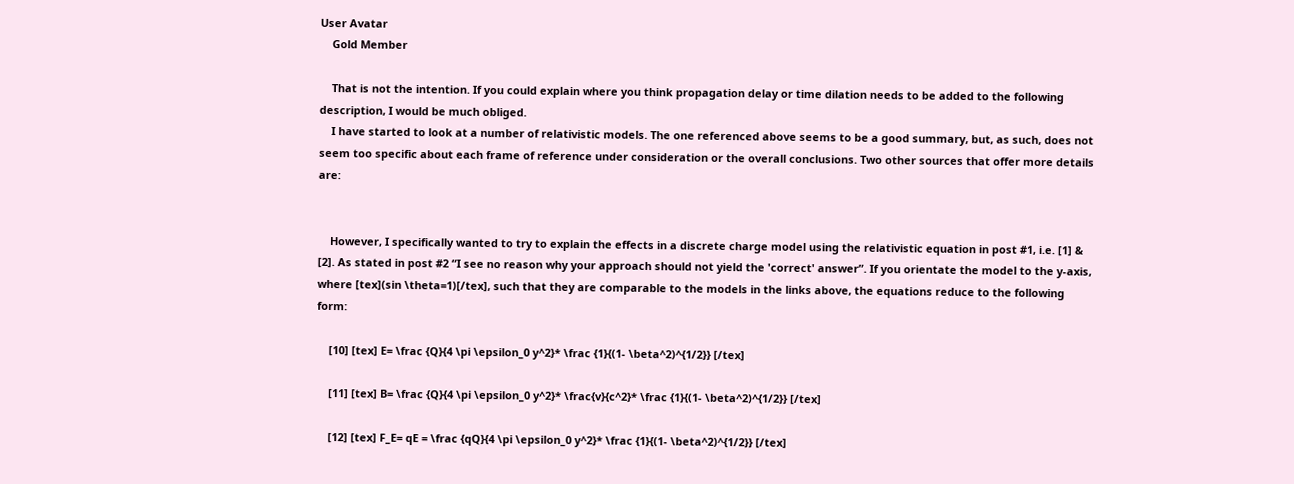User Avatar
    Gold Member

    That is not the intention. If you could explain where you think propagation delay or time dilation needs to be added to the following description, I would be much obliged.
    I have started to look at a number of relativistic models. The one referenced above seems to be a good summary, but, as such, does not seem too specific about each frame of reference under consideration or the overall conclusions. Two other sources that offer more details are:


    However, I specifically wanted to try to explain the effects in a discrete charge model using the relativistic equation in post #1, i.e. [1] & [2]. As stated in post #2 “I see no reason why your approach should not yield the 'correct' answer”. If you orientate the model to the y-axis, where [tex](sin \theta=1)[/tex], such that they are comparable to the models in the links above, the equations reduce to the following form:

    [10] [tex] E= \frac {Q}{4 \pi \epsilon_0 y^2}* \frac {1}{(1- \beta^2)^{1/2}} [/tex]

    [11] [tex] B= \frac {Q}{4 \pi \epsilon_0 y^2}* \frac{v}{c^2}* \frac {1}{(1- \beta^2)^{1/2}} [/tex]

    [12] [tex] F_E= qE = \frac {qQ}{4 \pi \epsilon_0 y^2}* \frac {1}{(1- \beta^2)^{1/2}} [/tex]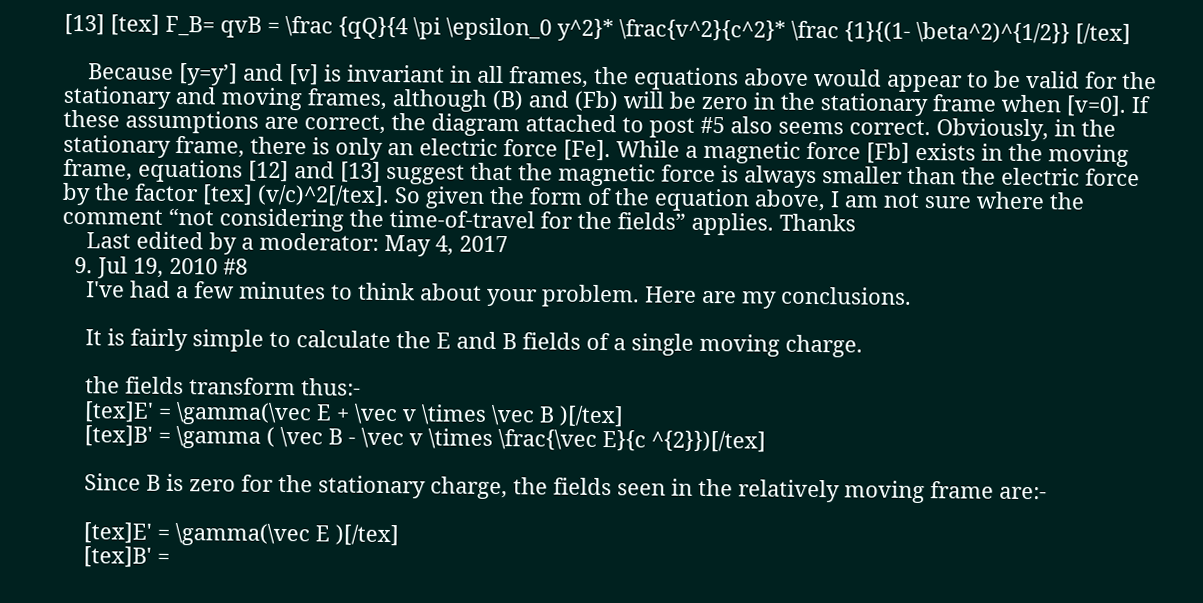[13] [tex] F_B= qvB = \frac {qQ}{4 \pi \epsilon_0 y^2}* \frac{v^2}{c^2}* \frac {1}{(1- \beta^2)^{1/2}} [/tex]

    Because [y=y’] and [v] is invariant in all frames, the equations above would appear to be valid for the stationary and moving frames, although (B) and (Fb) will be zero in the stationary frame when [v=0]. If these assumptions are correct, the diagram attached to post #5 also seems correct. Obviously, in the stationary frame, there is only an electric force [Fe]. While a magnetic force [Fb] exists in the moving frame, equations [12] and [13] suggest that the magnetic force is always smaller than the electric force by the factor [tex] (v/c)^2[/tex]. So given the form of the equation above, I am not sure where the comment “not considering the time-of-travel for the fields” applies. Thanks
    Last edited by a moderator: May 4, 2017
  9. Jul 19, 2010 #8
    I've had a few minutes to think about your problem. Here are my conclusions.

    It is fairly simple to calculate the E and B fields of a single moving charge.

    the fields transform thus:-
    [tex]E' = \gamma(\vec E + \vec v \times \vec B )[/tex]
    [tex]B' = \gamma ( \vec B - \vec v \times \frac{\vec E}{c ^{2}})[/tex]

    Since B is zero for the stationary charge, the fields seen in the relatively moving frame are:-

    [tex]E' = \gamma(\vec E )[/tex]
    [tex]B' =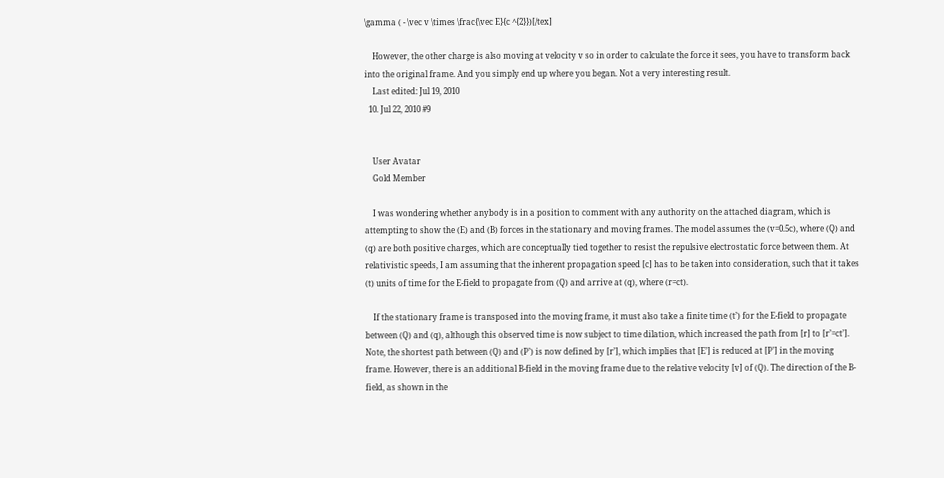\gamma ( - \vec v \times \frac{\vec E}{c ^{2}})[/tex]

    However, the other charge is also moving at velocity v so in order to calculate the force it sees, you have to transform back into the original frame. And you simply end up where you began. Not a very interesting result.
    Last edited: Jul 19, 2010
  10. Jul 22, 2010 #9


    User Avatar
    Gold Member

    I was wondering whether anybody is in a position to comment with any authority on the attached diagram, which is attempting to show the (E) and (B) forces in the stationary and moving frames. The model assumes the (v=0.5c), where (Q) and (q) are both positive charges, which are conceptually tied together to resist the repulsive electrostatic force between them. At relativistic speeds, I am assuming that the inherent propagation speed [c] has to be taken into consideration, such that it takes (t) units of time for the E-field to propagate from (Q) and arrive at (q), where (r=ct).

    If the stationary frame is transposed into the moving frame, it must also take a finite time (t’) for the E-field to propagate between (Q) and (q), although this observed time is now subject to time dilation, which increased the path from [r] to [r’=ct’]. Note, the shortest path between (Q) and (P’) is now defined by [r’], which implies that [E’] is reduced at [P’] in the moving frame. However, there is an additional B-field in the moving frame due to the relative velocity [v] of (Q). The direction of the B-field, as shown in the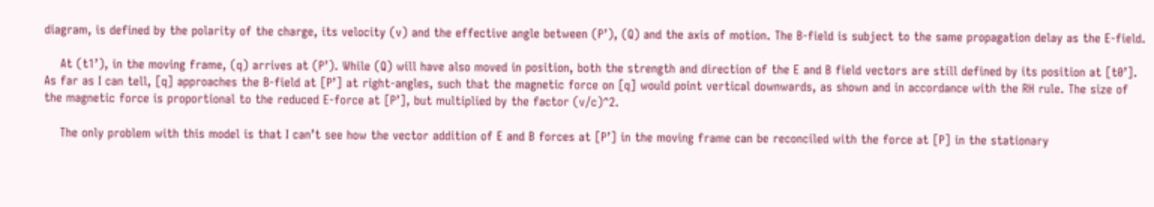diagram, is defined by the polarity of the charge, its velocity (v) and the effective angle between (P’), (Q) and the axis of motion. The B-field is subject to the same propagation delay as the E-field.

    At (t1’), in the moving frame, (q) arrives at (P’). While (Q) will have also moved in position, both the strength and direction of the E and B field vectors are still defined by its position at [t0’]. As far as I can tell, [q] approaches the B-field at [P’] at right-angles, such that the magnetic force on [q] would point vertical downwards, as shown and in accordance with the RH rule. The size of the magnetic force is proportional to the reduced E-force at [P’], but multiplied by the factor (v/c)^2.

    The only problem with this model is that I can’t see how the vector addition of E and B forces at [P’] in the moving frame can be reconciled with the force at [P] in the stationary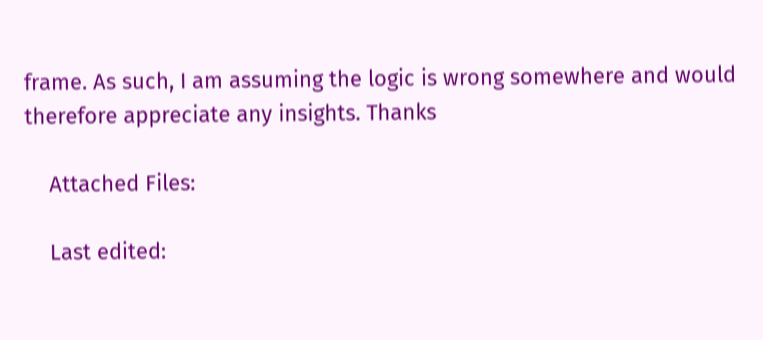frame. As such, I am assuming the logic is wrong somewhere and would therefore appreciate any insights. Thanks

    Attached Files:

    Last edited: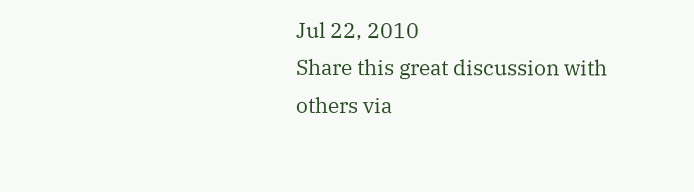Jul 22, 2010
Share this great discussion with others via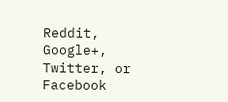Reddit, Google+, Twitter, or Facebook